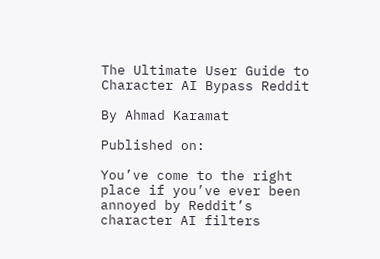The Ultimate User Guide to Character AI Bypass Reddit

By Ahmad Karamat

Published on:

You’ve come to the right place if you’ve ever been annoyed by Reddit’s character AI filters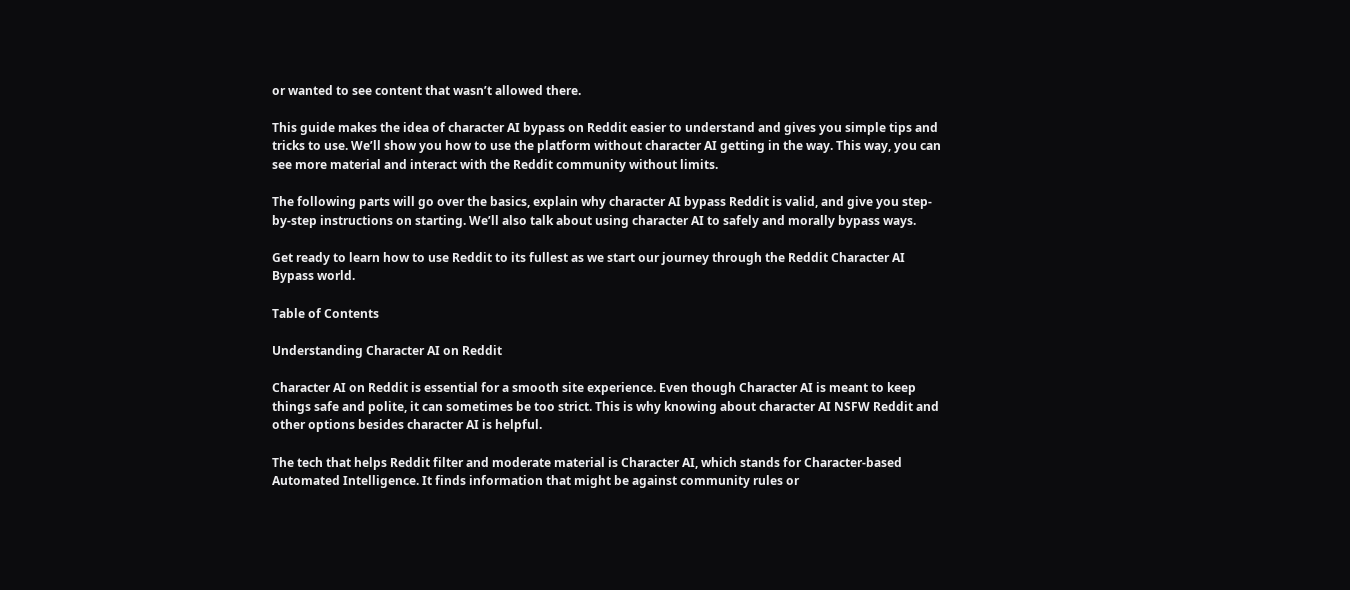or wanted to see content that wasn’t allowed there.

This guide makes the idea of character AI bypass on Reddit easier to understand and gives you simple tips and tricks to use. We’ll show you how to use the platform without character AI getting in the way. This way, you can see more material and interact with the Reddit community without limits.

The following parts will go over the basics, explain why character AI bypass Reddit is valid, and give you step-by-step instructions on starting. We’ll also talk about using character AI to safely and morally bypass ways.

Get ready to learn how to use Reddit to its fullest as we start our journey through the Reddit Character AI Bypass world.

Table of Contents

Understanding Character AI on Reddit

Character AI on Reddit is essential for a smooth site experience. Even though Character AI is meant to keep things safe and polite, it can sometimes be too strict. This is why knowing about character AI NSFW Reddit and other options besides character AI is helpful.

The tech that helps Reddit filter and moderate material is Character AI, which stands for Character-based Automated Intelligence. It finds information that might be against community rules or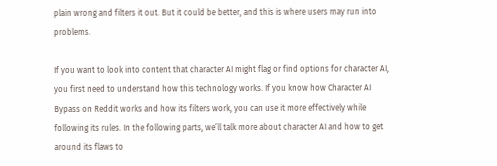plain wrong and filters it out. But it could be better, and this is where users may run into problems.

If you want to look into content that character AI might flag or find options for character AI, you first need to understand how this technology works. If you know how Character AI Bypass on Reddit works and how its filters work, you can use it more effectively while following its rules. In the following parts, we’ll talk more about character AI and how to get around its flaws to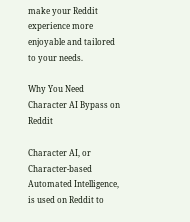make your Reddit experience more enjoyable and tailored to your needs.

Why You Need Character AI Bypass on Reddit

Character AI, or Character-based Automated Intelligence, is used on Reddit to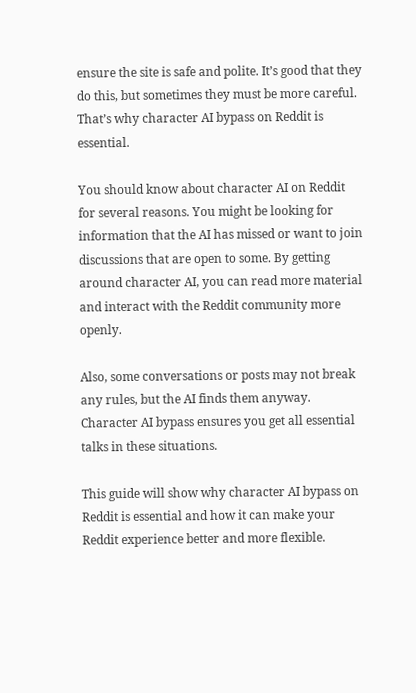ensure the site is safe and polite. It’s good that they do this, but sometimes they must be more careful. That’s why character AI bypass on Reddit is essential.

You should know about character AI on Reddit for several reasons. You might be looking for information that the AI has missed or want to join discussions that are open to some. By getting around character AI, you can read more material and interact with the Reddit community more openly.

Also, some conversations or posts may not break any rules, but the AI finds them anyway. Character AI bypass ensures you get all essential talks in these situations.

This guide will show why character AI bypass on Reddit is essential and how it can make your Reddit experience better and more flexible.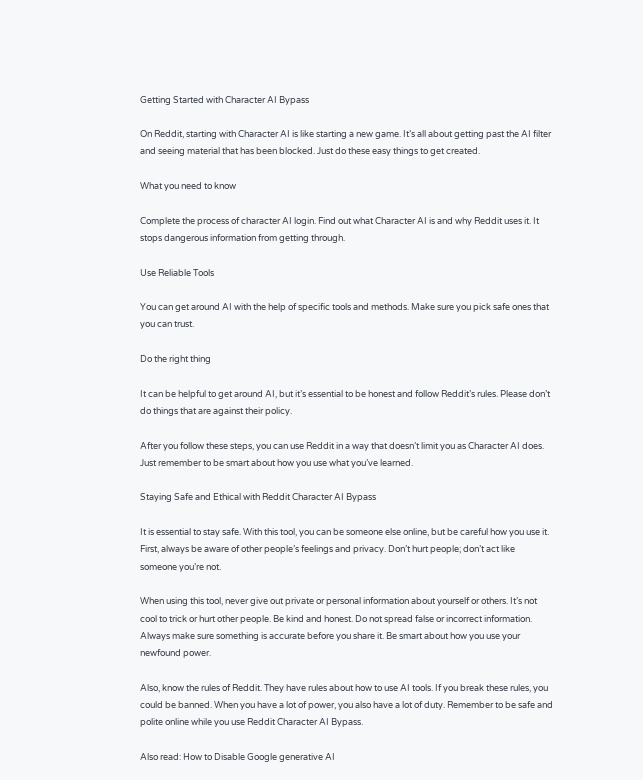Getting Started with Character AI Bypass

On Reddit, starting with Character AI is like starting a new game. It’s all about getting past the AI filter and seeing material that has been blocked. Just do these easy things to get created.

What you need to know

Complete the process of character AI login. Find out what Character AI is and why Reddit uses it. It stops dangerous information from getting through.

Use Reliable Tools

You can get around AI with the help of specific tools and methods. Make sure you pick safe ones that you can trust.

Do the right thing

It can be helpful to get around AI, but it’s essential to be honest and follow Reddit’s rules. Please don’t do things that are against their policy.

After you follow these steps, you can use Reddit in a way that doesn’t limit you as Character AI does. Just remember to be smart about how you use what you’ve learned.

Staying Safe and Ethical with Reddit Character AI Bypass

It is essential to stay safe. With this tool, you can be someone else online, but be careful how you use it. First, always be aware of other people’s feelings and privacy. Don’t hurt people; don’t act like someone you’re not.

When using this tool, never give out private or personal information about yourself or others. It’s not cool to trick or hurt other people. Be kind and honest. Do not spread false or incorrect information. Always make sure something is accurate before you share it. Be smart about how you use your newfound power.

Also, know the rules of Reddit. They have rules about how to use AI tools. If you break these rules, you could be banned. When you have a lot of power, you also have a lot of duty. Remember to be safe and polite online while you use Reddit Character AI Bypass.

Also read: How to Disable Google generative AI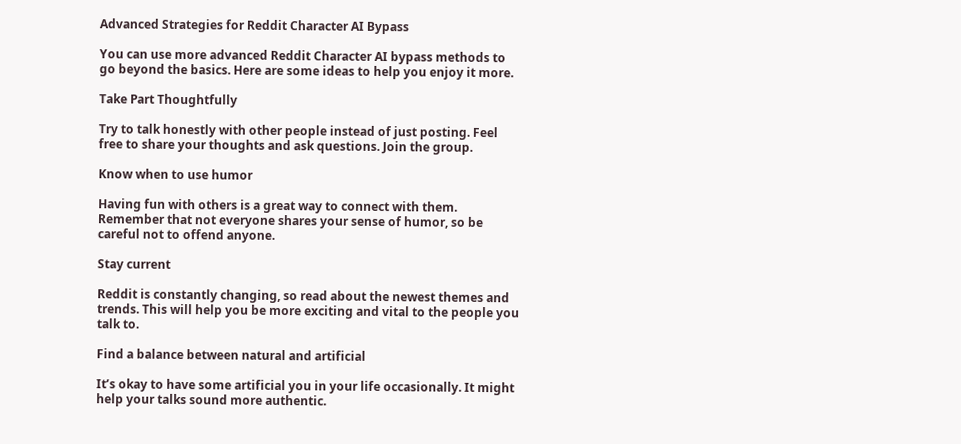Advanced Strategies for Reddit Character AI Bypass

You can use more advanced Reddit Character AI bypass methods to go beyond the basics. Here are some ideas to help you enjoy it more.

Take Part Thoughtfully

Try to talk honestly with other people instead of just posting. Feel free to share your thoughts and ask questions. Join the group.

Know when to use humor

Having fun with others is a great way to connect with them. Remember that not everyone shares your sense of humor, so be careful not to offend anyone.

Stay current

Reddit is constantly changing, so read about the newest themes and trends. This will help you be more exciting and vital to the people you talk to.

Find a balance between natural and artificial

It’s okay to have some artificial you in your life occasionally. It might help your talks sound more authentic.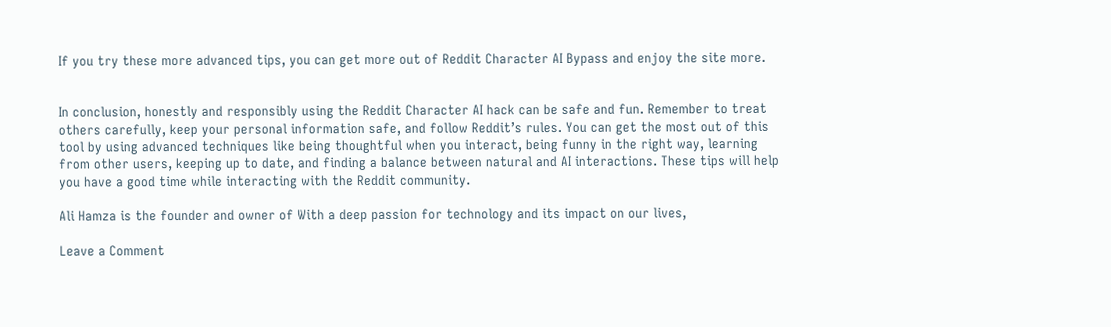If you try these more advanced tips, you can get more out of Reddit Character AI Bypass and enjoy the site more.


In conclusion, honestly and responsibly using the Reddit Character AI hack can be safe and fun. Remember to treat others carefully, keep your personal information safe, and follow Reddit’s rules. You can get the most out of this tool by using advanced techniques like being thoughtful when you interact, being funny in the right way, learning from other users, keeping up to date, and finding a balance between natural and AI interactions. These tips will help you have a good time while interacting with the Reddit community.

Ali Hamza is the founder and owner of With a deep passion for technology and its impact on our lives,

Leave a Comment